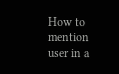How to mention user in a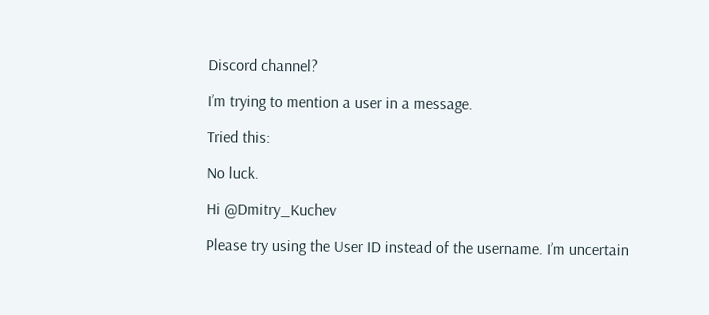Discord channel?

I’m trying to mention a user in a message.

Tried this:

No luck.

Hi @Dmitry_Kuchev

Please try using the User ID instead of the username. I’m uncertain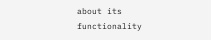about its functionality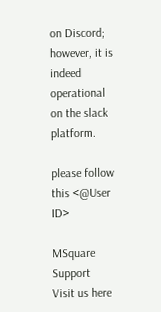on Discord; however, it is indeed operational on the slack platform.

please follow this <@User ID>

MSquare Support
Visit us here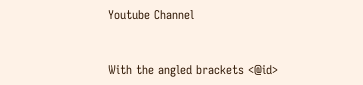Youtube Channel


With the angled brackets <@id>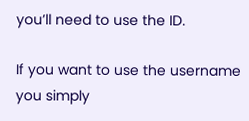you’ll need to use the ID.

If you want to use the username you simply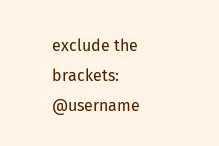exclude the brackets: @username